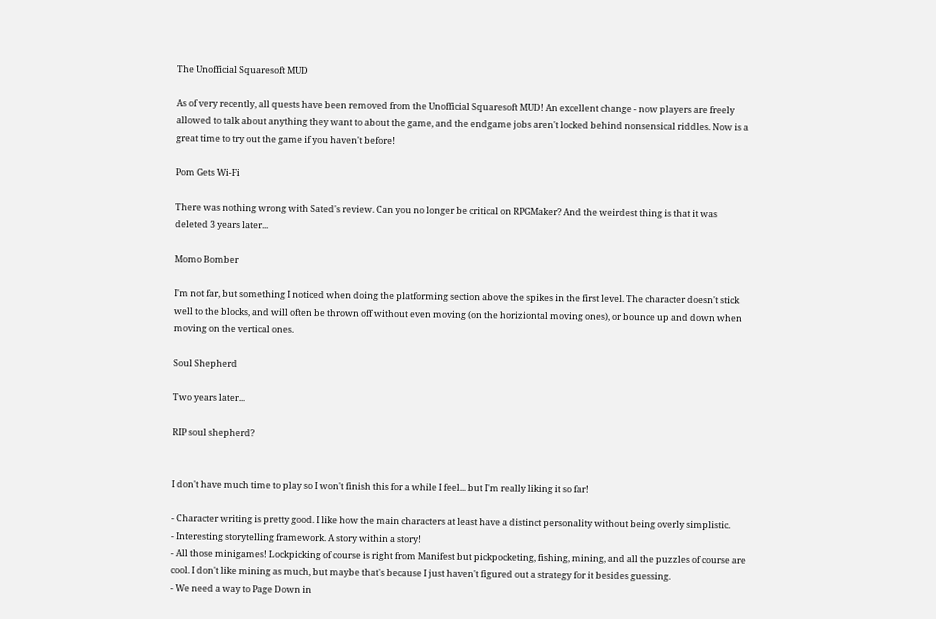The Unofficial Squaresoft MUD

As of very recently, all quests have been removed from the Unofficial Squaresoft MUD! An excellent change - now players are freely allowed to talk about anything they want to about the game, and the endgame jobs aren't locked behind nonsensical riddles. Now is a great time to try out the game if you haven't before!

Pom Gets Wi-Fi

There was nothing wrong with Sated's review. Can you no longer be critical on RPGMaker? And the weirdest thing is that it was deleted 3 years later...

Momo Bomber

I'm not far, but something I noticed when doing the platforming section above the spikes in the first level. The character doesn't stick well to the blocks, and will often be thrown off without even moving (on the horiziontal moving ones), or bounce up and down when moving on the vertical ones.

Soul Shepherd

Two years later...

RIP soul shepherd?


I don't have much time to play so I won't finish this for a while I feel... but I'm really liking it so far!

- Character writing is pretty good. I like how the main characters at least have a distinct personality without being overly simplistic.
- Interesting storytelling framework. A story within a story!
- All those minigames! Lockpicking of course is right from Manifest but pickpocketing, fishing, mining, and all the puzzles of course are cool. I don't like mining as much, but maybe that's because I just haven't figured out a strategy for it besides guessing.
- We need a way to Page Down in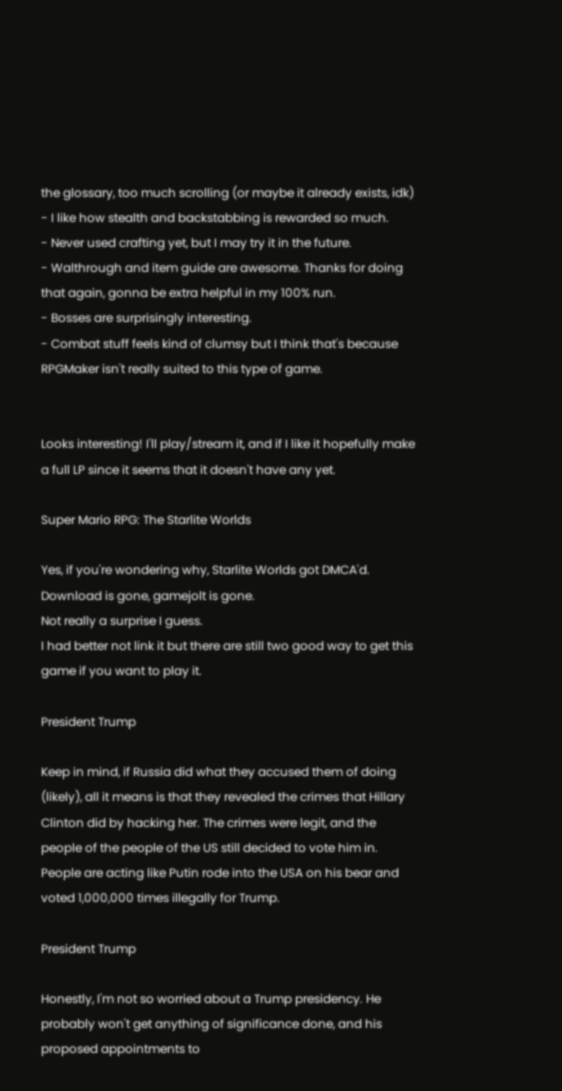the glossary, too much scrolling (or maybe it already exists, idk)
- I like how stealth and backstabbing is rewarded so much.
- Never used crafting yet, but I may try it in the future.
- Walthrough and item guide are awesome. Thanks for doing that again, gonna be extra helpful in my 100% run.
- Bosses are surprisingly interesting.
- Combat stuff feels kind of clumsy but I think that's because RPGMaker isn't really suited to this type of game.


Looks interesting! I'll play/stream it, and if I like it hopefully make a full LP since it seems that it doesn't have any yet.

Super Mario RPG: The Starlite Worlds

Yes, if you're wondering why, Starlite Worlds got DMCA'd. Download is gone, gamejolt is gone.
Not really a surprise I guess.
I had better not link it but there are still two good way to get this game if you want to play it.

President Trump

Keep in mind, if Russia did what they accused them of doing (likely), all it means is that they revealed the crimes that Hillary Clinton did by hacking her. The crimes were legit, and the people of the people of the US still decided to vote him in. People are acting like Putin rode into the USA on his bear and voted 1,000,000 times illegally for Trump.

President Trump

Honestly, I'm not so worried about a Trump presidency. He probably won't get anything of significance done, and his proposed appointments to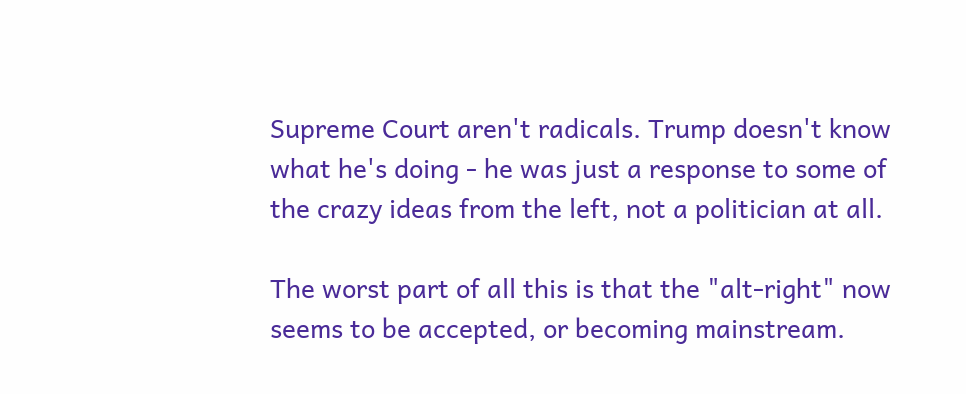Supreme Court aren't radicals. Trump doesn't know what he's doing - he was just a response to some of the crazy ideas from the left, not a politician at all.

The worst part of all this is that the "alt-right" now seems to be accepted, or becoming mainstream.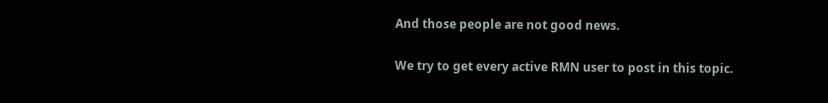And those people are not good news.

We try to get every active RMN user to post in this topic.